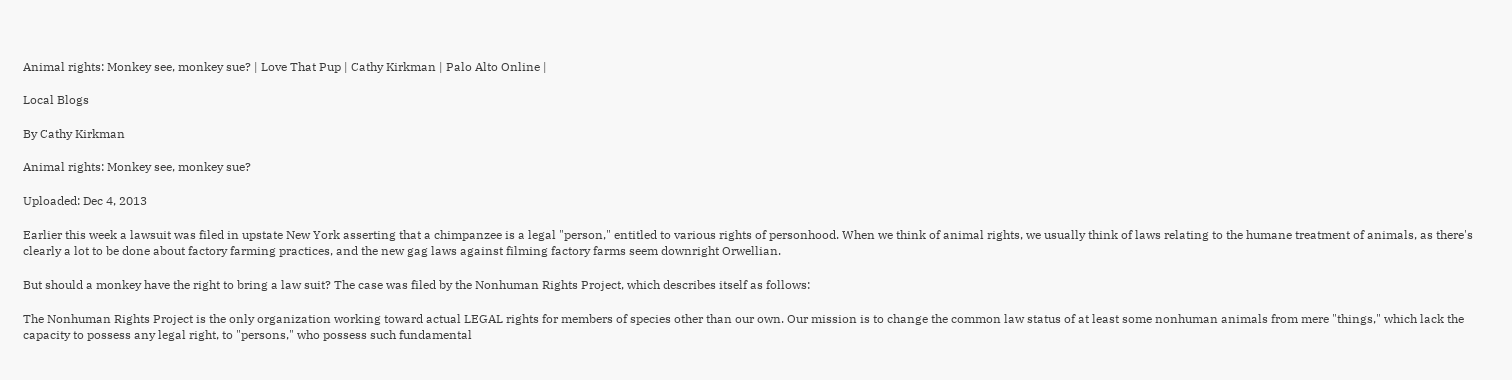Animal rights: Monkey see, monkey sue? | Love That Pup | Cathy Kirkman | Palo Alto Online |

Local Blogs

By Cathy Kirkman

Animal rights: Monkey see, monkey sue?

Uploaded: Dec 4, 2013

Earlier this week a lawsuit was filed in upstate New York asserting that a chimpanzee is a legal "person," entitled to various rights of personhood. When we think of animal rights, we usually think of laws relating to the humane treatment of animals, as there's clearly a lot to be done about factory farming practices, and the new gag laws against filming factory farms seem downright Orwellian.

But should a monkey have the right to bring a law suit? The case was filed by the Nonhuman Rights Project, which describes itself as follows:

The Nonhuman Rights Project is the only organization working toward actual LEGAL rights for members of species other than our own. Our mission is to change the common law status of at least some nonhuman animals from mere "things," which lack the capacity to possess any legal right, to "persons," who possess such fundamental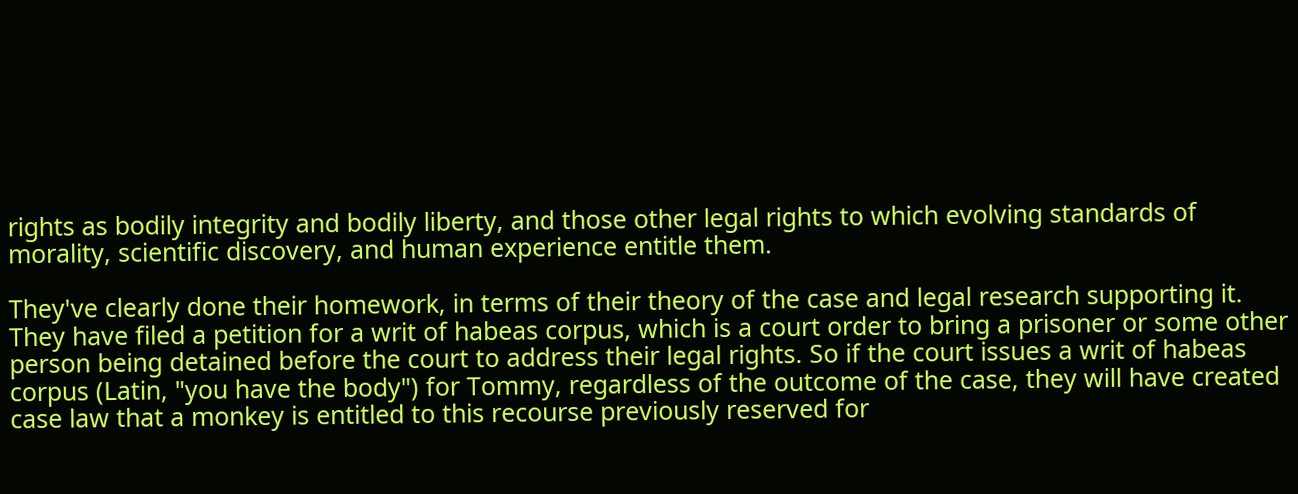rights as bodily integrity and bodily liberty, and those other legal rights to which evolving standards of morality, scientific discovery, and human experience entitle them.

They've clearly done their homework, in terms of their theory of the case and legal research supporting it. They have filed a petition for a writ of habeas corpus, which is a court order to bring a prisoner or some other person being detained before the court to address their legal rights. So if the court issues a writ of habeas corpus (Latin, "you have the body") for Tommy, regardless of the outcome of the case, they will have created case law that a monkey is entitled to this recourse previously reserved for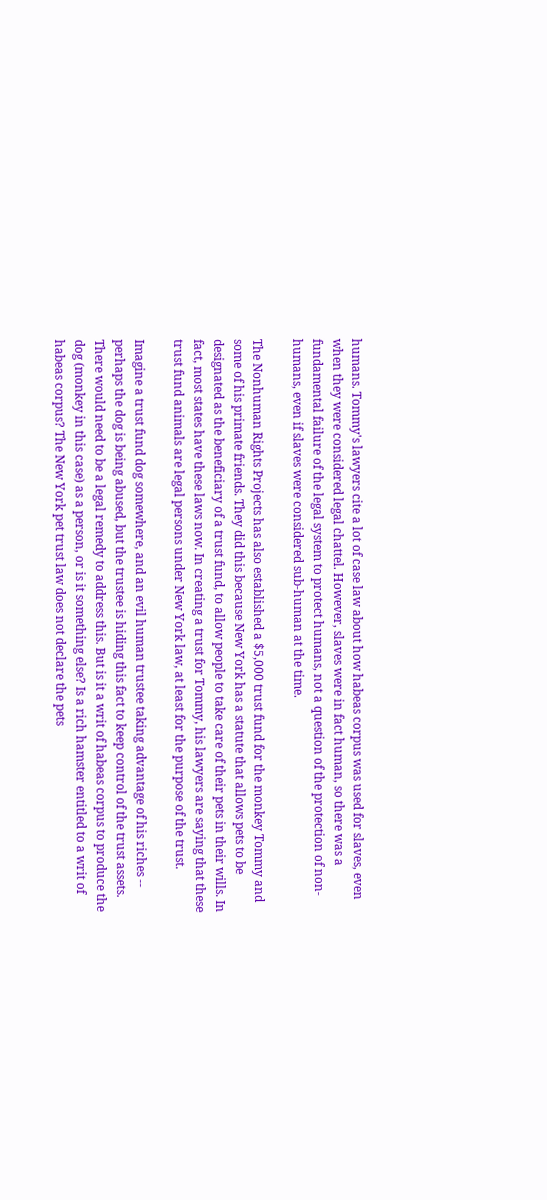humans. Tommy's lawyers cite a lot of case law about how habeas corpus was used for slaves, even when they were considered legal chattel. However, slaves were in fact human, so there was a fundamental failure of the legal system to protect humans, not a question of the protection of non-humans, even if slaves were considered sub-human at the time.

The Nonhuman Rights Projects has also established a $5,000 trust fund for the monkey Tommy and some of his primate friends. They did this because New York has a statute that allows pets to be designated as the beneficiary of a trust fund, to allow people to take care of their pets in their wills. In fact, most states have these laws now. In creating a trust for Tommy, his lawyers are saying that these trust fund animals are legal persons under New York law, at least for the purpose of the trust.

Imagine a trust fund dog somewhere, and an evil human trustee taking advantage of his riches -- perhaps the dog is being abused, but the trustee is hiding this fact to keep control of the trust assets. There would need to be a legal remedy to address this. But is it a writ of habeas corpus to produce the dog (monkey in this case) as a person, or is it something else? Is a rich hamster entitled to a writ of habeas corpus? The New York pet trust law does not declare the pets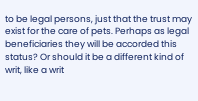to be legal persons, just that the trust may exist for the care of pets. Perhaps as legal beneficiaries they will be accorded this status? Or should it be a different kind of writ, like a writ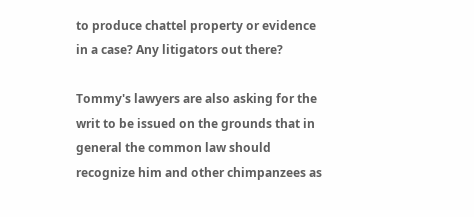to produce chattel property or evidence in a case? Any litigators out there?

Tommy's lawyers are also asking for the writ to be issued on the grounds that in general the common law should recognize him and other chimpanzees as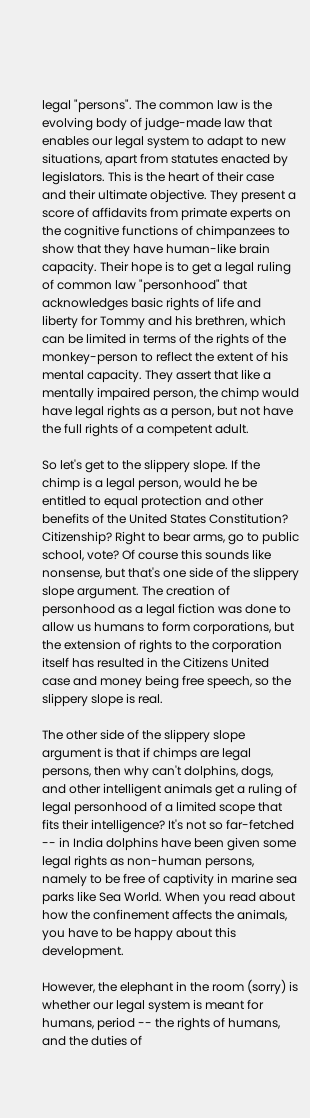legal "persons". The common law is the evolving body of judge-made law that enables our legal system to adapt to new situations, apart from statutes enacted by legislators. This is the heart of their case and their ultimate objective. They present a score of affidavits from primate experts on the cognitive functions of chimpanzees to show that they have human-like brain capacity. Their hope is to get a legal ruling of common law "personhood" that acknowledges basic rights of life and liberty for Tommy and his brethren, which can be limited in terms of the rights of the monkey-person to reflect the extent of his mental capacity. They assert that like a mentally impaired person, the chimp would have legal rights as a person, but not have the full rights of a competent adult.

So let's get to the slippery slope. If the chimp is a legal person, would he be entitled to equal protection and other benefits of the United States Constitution? Citizenship? Right to bear arms, go to public school, vote? Of course this sounds like nonsense, but that's one side of the slippery slope argument. The creation of personhood as a legal fiction was done to allow us humans to form corporations, but the extension of rights to the corporation itself has resulted in the Citizens United case and money being free speech, so the slippery slope is real.

The other side of the slippery slope argument is that if chimps are legal persons, then why can't dolphins, dogs, and other intelligent animals get a ruling of legal personhood of a limited scope that fits their intelligence? It's not so far-fetched -- in India dolphins have been given some legal rights as non-human persons, namely to be free of captivity in marine sea parks like Sea World. When you read about how the confinement affects the animals, you have to be happy about this development.

However, the elephant in the room (sorry) is whether our legal system is meant for humans, period -- the rights of humans, and the duties of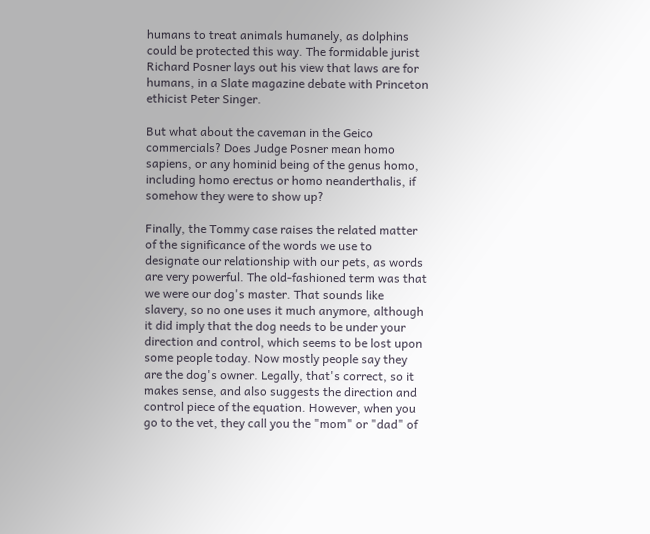humans to treat animals humanely, as dolphins could be protected this way. The formidable jurist Richard Posner lays out his view that laws are for humans, in a Slate magazine debate with Princeton ethicist Peter Singer.

But what about the caveman in the Geico commercials? Does Judge Posner mean homo sapiens, or any hominid being of the genus homo, including homo erectus or homo neanderthalis, if somehow they were to show up?

Finally, the Tommy case raises the related matter of the significance of the words we use to designate our relationship with our pets, as words are very powerful. The old-fashioned term was that we were our dog's master. That sounds like slavery, so no one uses it much anymore, although it did imply that the dog needs to be under your direction and control, which seems to be lost upon some people today. Now mostly people say they are the dog's owner. Legally, that's correct, so it makes sense, and also suggests the direction and control piece of the equation. However, when you go to the vet, they call you the "mom" or "dad" of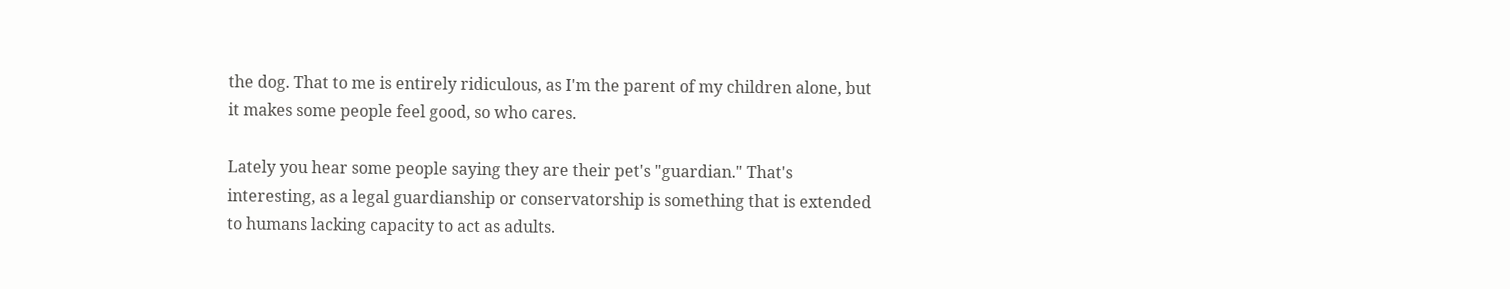the dog. That to me is entirely ridiculous, as I'm the parent of my children alone, but it makes some people feel good, so who cares.

Lately you hear some people saying they are their pet's "guardian." That's interesting, as a legal guardianship or conservatorship is something that is extended to humans lacking capacity to act as adults.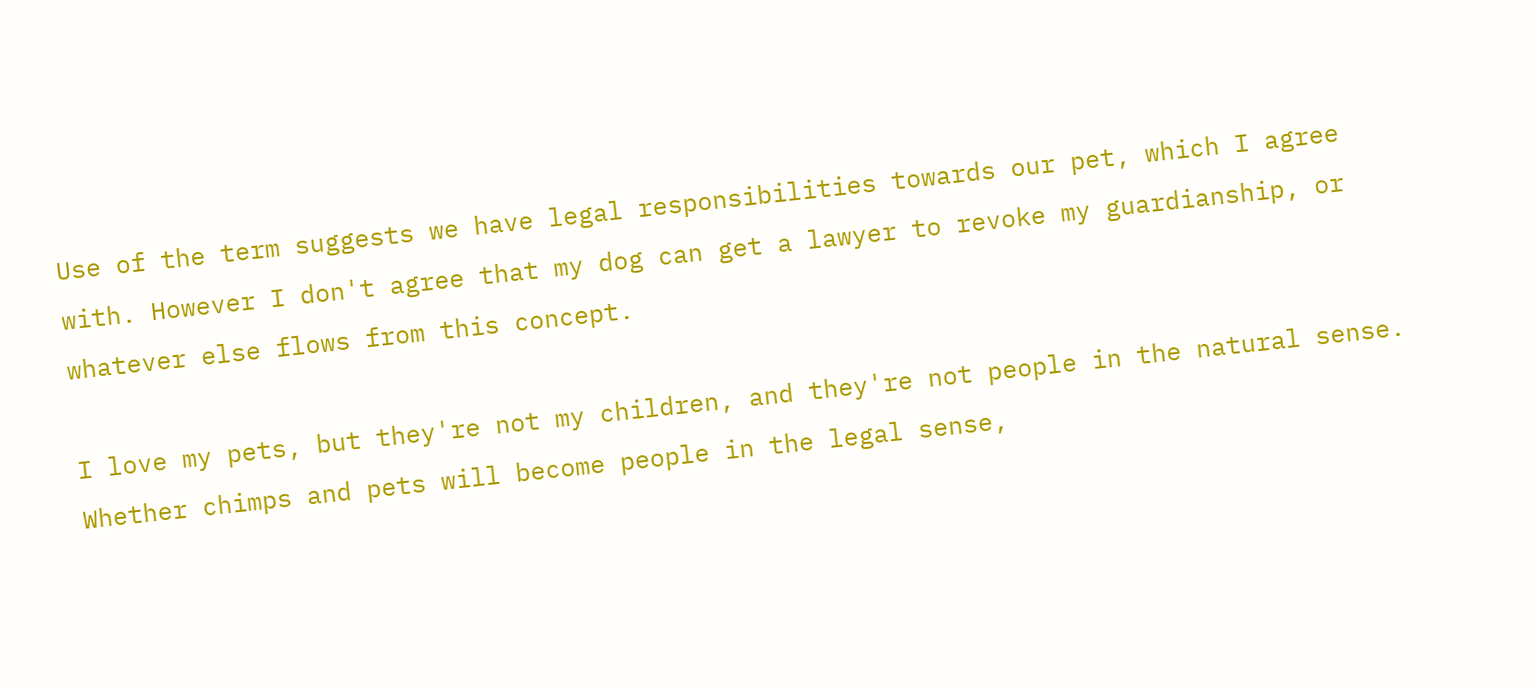Use of the term suggests we have legal responsibilities towards our pet, which I agree with. However I don't agree that my dog can get a lawyer to revoke my guardianship, or whatever else flows from this concept.

I love my pets, but they're not my children, and they're not people in the natural sense. Whether chimps and pets will become people in the legal sense,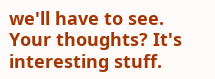we'll have to see. Your thoughts? It's interesting stuff.